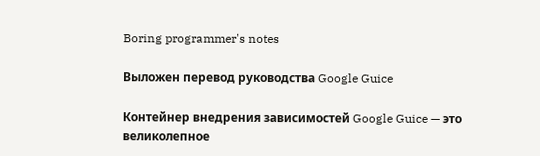Boring programmer's notes

Выложен перевод руководства Google Guice

Контейнер внедрения зависимостей Google Guice — это великолепное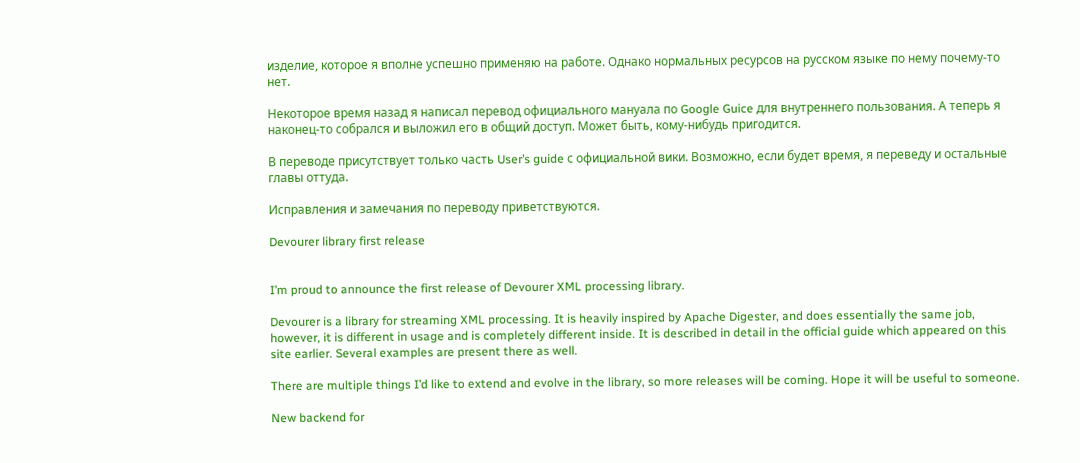изделие, которое я вполне успешно применяю на работе. Однако нормальных ресурсов на русском языке по нему почему-то нет.

Некоторое время назад я написал перевод официального мануала по Google Guice для внутреннего пользования. А теперь я наконец-то собрался и выложил его в общий доступ. Может быть, кому-нибудь пригодится.

В переводе присутствует только часть User’s guide с официальной вики. Возможно, если будет время, я переведу и остальные главы оттуда.

Исправления и замечания по переводу приветствуются.

Devourer library first release


I’m proud to announce the first release of Devourer XML processing library.

Devourer is a library for streaming XML processing. It is heavily inspired by Apache Digester, and does essentially the same job, however, it is different in usage and is completely different inside. It is described in detail in the official guide which appeared on this site earlier. Several examples are present there as well.

There are multiple things I’d like to extend and evolve in the library, so more releases will be coming. Hope it will be useful to someone.

New backend for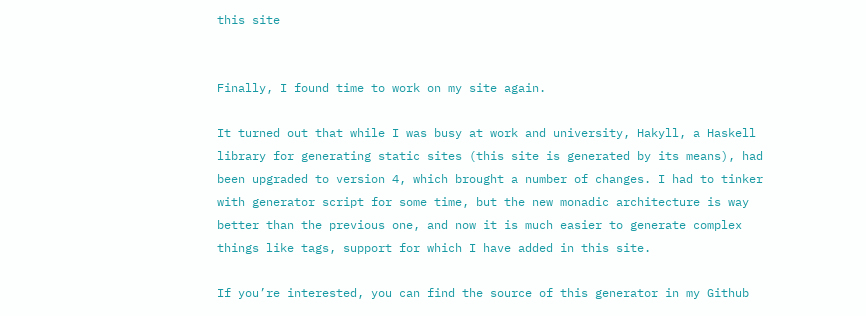this site


Finally, I found time to work on my site again.

It turned out that while I was busy at work and university, Hakyll, a Haskell library for generating static sites (this site is generated by its means), had been upgraded to version 4, which brought a number of changes. I had to tinker with generator script for some time, but the new monadic architecture is way better than the previous one, and now it is much easier to generate complex things like tags, support for which I have added in this site.

If you’re interested, you can find the source of this generator in my Github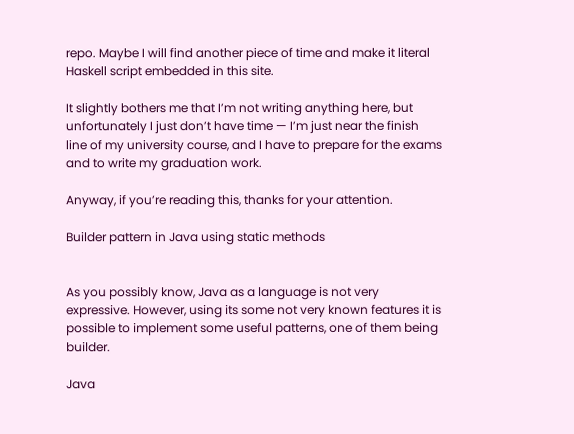repo. Maybe I will find another piece of time and make it literal Haskell script embedded in this site.

It slightly bothers me that I’m not writing anything here, but unfortunately I just don’t have time — I’m just near the finish line of my university course, and I have to prepare for the exams and to write my graduation work.

Anyway, if you’re reading this, thanks for your attention.

Builder pattern in Java using static methods


As you possibly know, Java as a language is not very expressive. However, using its some not very known features it is possible to implement some useful patterns, one of them being builder.

Java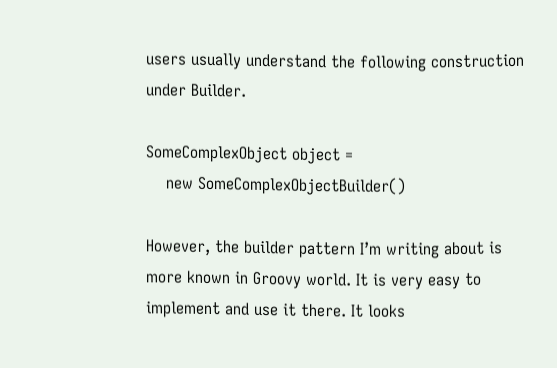users usually understand the following construction under Builder.

SomeComplexObject object =
    new SomeComplexObjectBuilder()

However, the builder pattern I’m writing about is more known in Groovy world. It is very easy to implement and use it there. It looks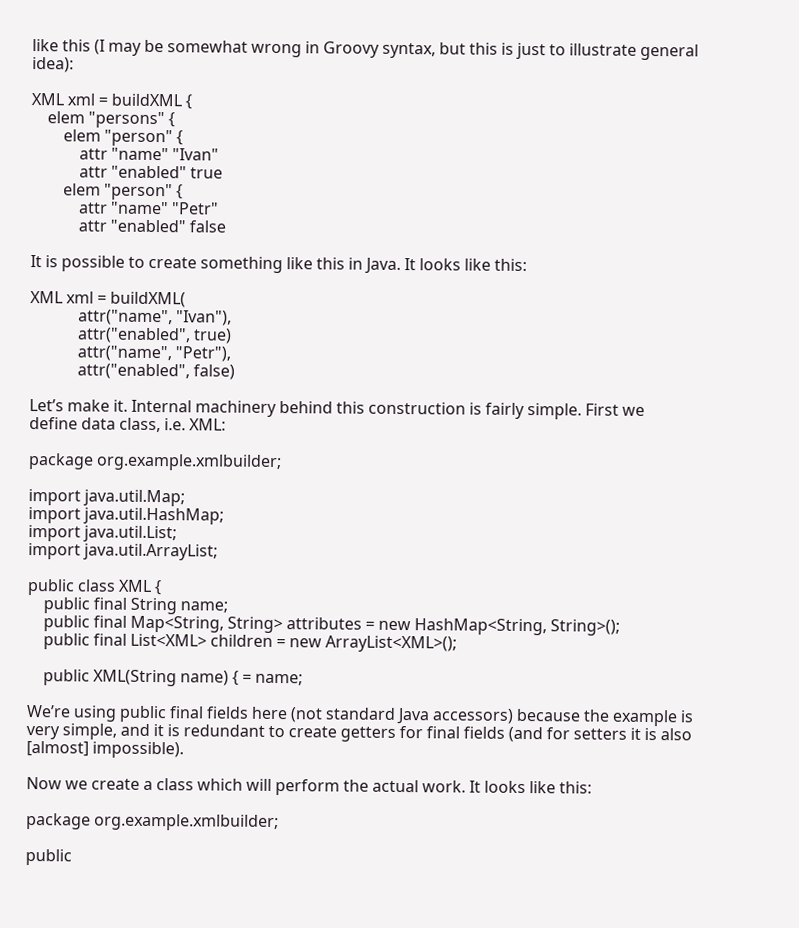like this (I may be somewhat wrong in Groovy syntax, but this is just to illustrate general idea):

XML xml = buildXML {
    elem "persons" {
        elem "person" {
            attr "name" "Ivan"
            attr "enabled" true
        elem "person" {
            attr "name" "Petr"
            attr "enabled" false

It is possible to create something like this in Java. It looks like this:

XML xml = buildXML(
            attr("name", "Ivan"),
            attr("enabled", true)
            attr("name", "Petr"),
            attr("enabled", false)

Let’s make it. Internal machinery behind this construction is fairly simple. First we define data class, i.e. XML:

package org.example.xmlbuilder;

import java.util.Map;
import java.util.HashMap;
import java.util.List;
import java.util.ArrayList;

public class XML {
    public final String name;
    public final Map<String, String> attributes = new HashMap<String, String>();
    public final List<XML> children = new ArrayList<XML>();

    public XML(String name) { = name;

We’re using public final fields here (not standard Java accessors) because the example is very simple, and it is redundant to create getters for final fields (and for setters it is also [almost] impossible).

Now we create a class which will perform the actual work. It looks like this:

package org.example.xmlbuilder;

public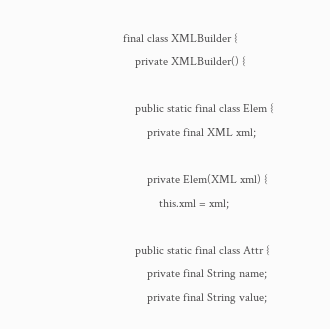final class XMLBuilder {
    private XMLBuilder() {

    public static final class Elem {
        private final XML xml;

        private Elem(XML xml) {
            this.xml = xml;

    public static final class Attr {
        private final String name;
        private final String value;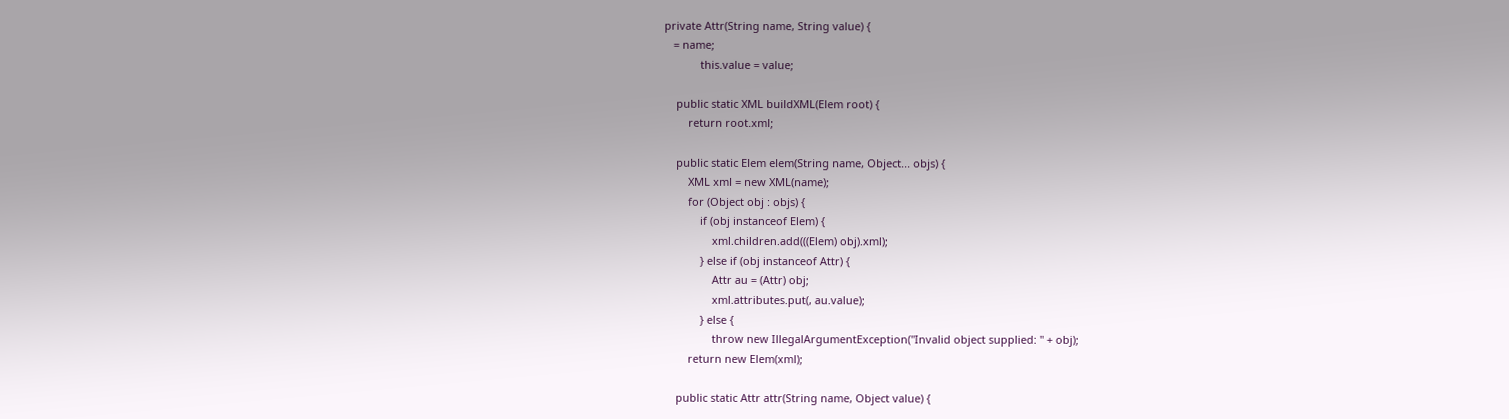private Attr(String name, String value) {
   = name;
            this.value = value;

    public static XML buildXML(Elem root) {
        return root.xml;

    public static Elem elem(String name, Object... objs) {
        XML xml = new XML(name);
        for (Object obj : objs) {
            if (obj instanceof Elem) {
                xml.children.add(((Elem) obj).xml);
            } else if (obj instanceof Attr) {
                Attr au = (Attr) obj;
                xml.attributes.put(, au.value);
            } else {
                throw new IllegalArgumentException("Invalid object supplied: " + obj);
        return new Elem(xml);

    public static Attr attr(String name, Object value) {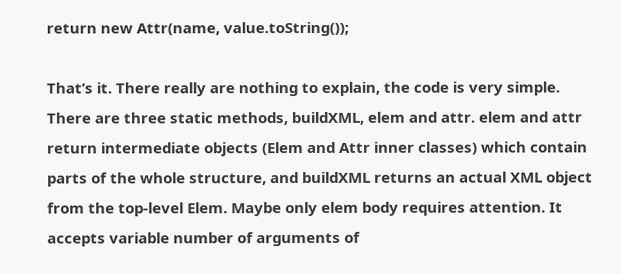return new Attr(name, value.toString());

That’s it. There really are nothing to explain, the code is very simple. There are three static methods, buildXML, elem and attr. elem and attr return intermediate objects (Elem and Attr inner classes) which contain parts of the whole structure, and buildXML returns an actual XML object from the top-level Elem. Maybe only elem body requires attention. It accepts variable number of arguments of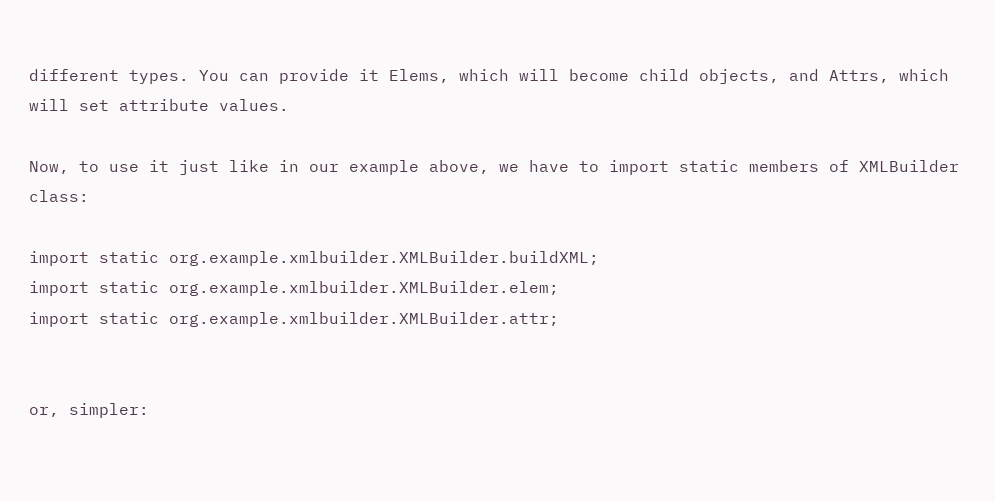different types. You can provide it Elems, which will become child objects, and Attrs, which will set attribute values.

Now, to use it just like in our example above, we have to import static members of XMLBuilder class:

import static org.example.xmlbuilder.XMLBuilder.buildXML;
import static org.example.xmlbuilder.XMLBuilder.elem;
import static org.example.xmlbuilder.XMLBuilder.attr;


or, simpler: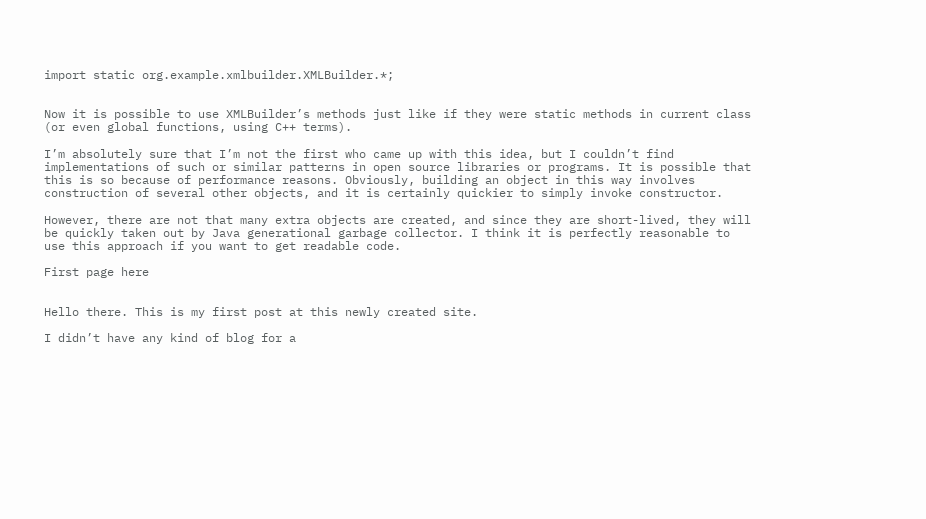import static org.example.xmlbuilder.XMLBuilder.*;


Now it is possible to use XMLBuilder’s methods just like if they were static methods in current class (or even global functions, using C++ terms).

I’m absolutely sure that I’m not the first who came up with this idea, but I couldn’t find implementations of such or similar patterns in open source libraries or programs. It is possible that this is so because of performance reasons. Obviously, building an object in this way involves construction of several other objects, and it is certainly quickier to simply invoke constructor.

However, there are not that many extra objects are created, and since they are short-lived, they will be quickly taken out by Java generational garbage collector. I think it is perfectly reasonable to use this approach if you want to get readable code.

First page here


Hello there. This is my first post at this newly created site.

I didn’t have any kind of blog for a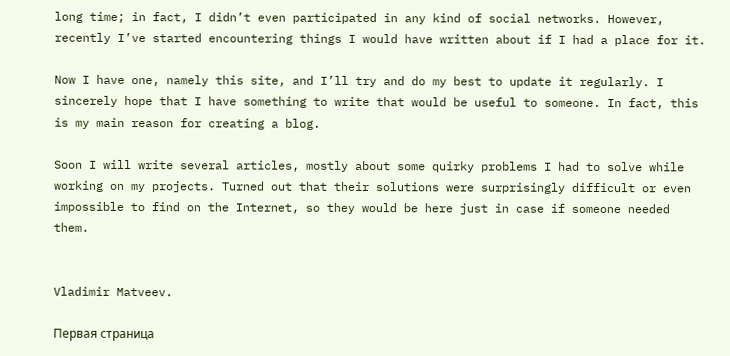long time; in fact, I didn’t even participated in any kind of social networks. However, recently I’ve started encountering things I would have written about if I had a place for it.

Now I have one, namely this site, and I’ll try and do my best to update it regularly. I sincerely hope that I have something to write that would be useful to someone. In fact, this is my main reason for creating a blog.

Soon I will write several articles, mostly about some quirky problems I had to solve while working on my projects. Turned out that their solutions were surprisingly difficult or even impossible to find on the Internet, so they would be here just in case if someone needed them.


Vladimir Matveev.

Первая страница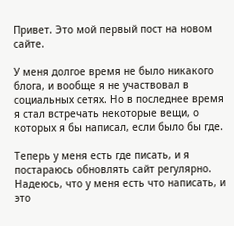Привет. Это мой первый пост на новом сайте.

У меня долгое время не было никакого блога, и вообще я не участвовал в социальных сетях. Но в последнее время я стал встречать некоторые вещи, о которых я бы написал, если было бы где.

Теперь у меня есть где писать, и я постараюсь обновлять сайт регулярно. Надеюсь, что у меня есть что написать, и это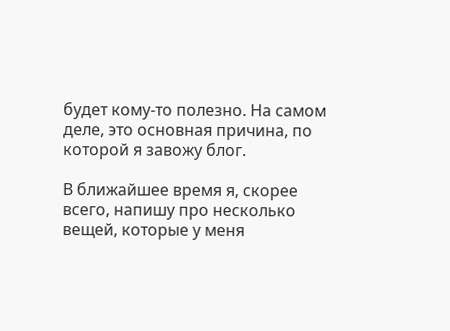будет кому-то полезно. На самом деле, это основная причина, по которой я завожу блог.

В ближайшее время я, скорее всего, напишу про несколько вещей, которые у меня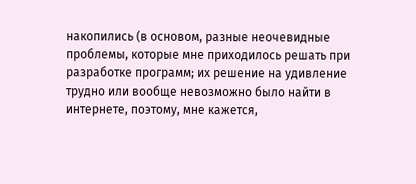накопились (в основом, разные неочевидные проблемы, которые мне приходилось решать при разработке программ; их решение на удивление трудно или вообще невозможно было найти в интернете, поэтому, мне кажется,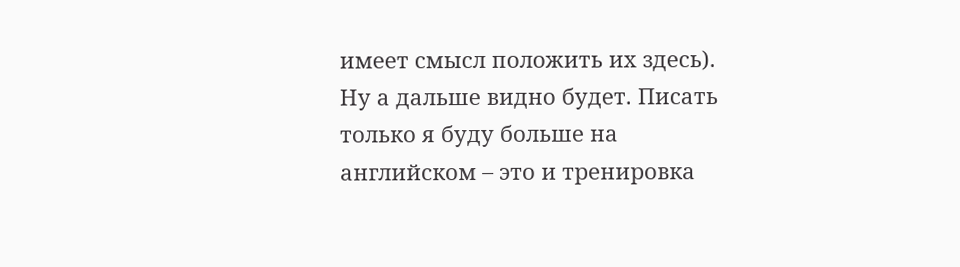имеет смысл положить их здесь). Ну а дальше видно будет. Писать только я буду больше на английском – это и тренировка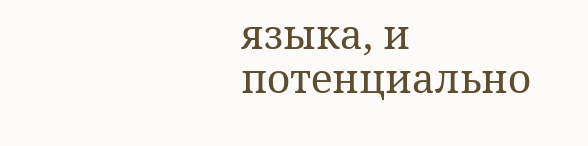языка, и потенциально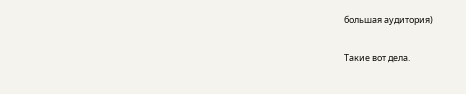большая аудитория)

Такие вот дела.